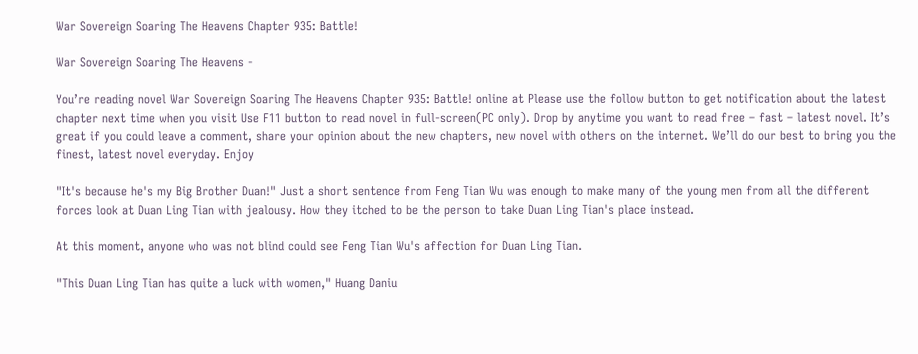War Sovereign Soaring The Heavens Chapter 935: Battle!

War Sovereign Soaring The Heavens -

You’re reading novel War Sovereign Soaring The Heavens Chapter 935: Battle! online at Please use the follow button to get notification about the latest chapter next time when you visit Use F11 button to read novel in full-screen(PC only). Drop by anytime you want to read free – fast – latest novel. It’s great if you could leave a comment, share your opinion about the new chapters, new novel with others on the internet. We’ll do our best to bring you the finest, latest novel everyday. Enjoy

"It's because he's my Big Brother Duan!" Just a short sentence from Feng Tian Wu was enough to make many of the young men from all the different forces look at Duan Ling Tian with jealousy. How they itched to be the person to take Duan Ling Tian's place instead.

At this moment, anyone who was not blind could see Feng Tian Wu's affection for Duan Ling Tian.

"This Duan Ling Tian has quite a luck with women," Huang Daniu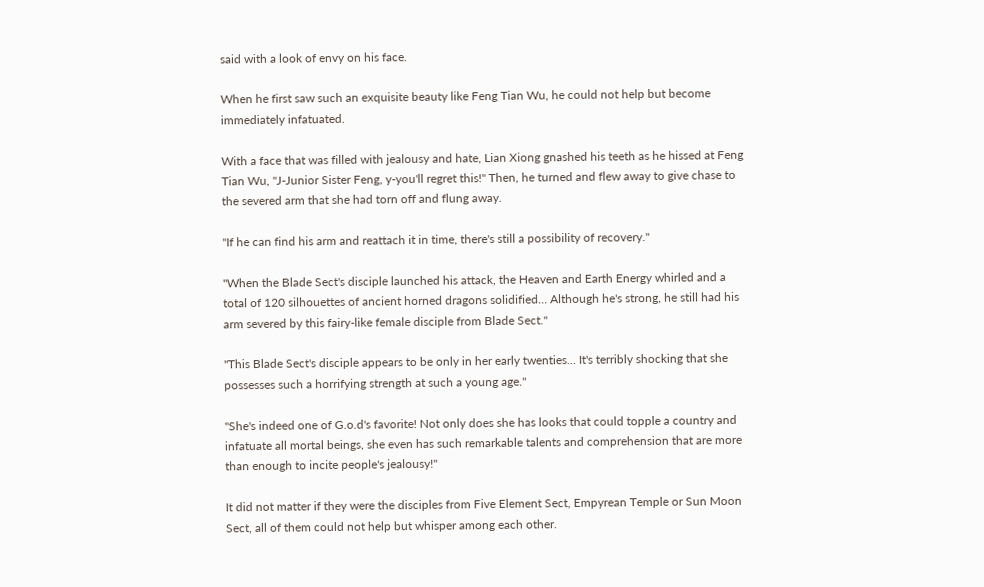said with a look of envy on his face.

When he first saw such an exquisite beauty like Feng Tian Wu, he could not help but become immediately infatuated.

With a face that was filled with jealousy and hate, Lian Xiong gnashed his teeth as he hissed at Feng Tian Wu, "J-Junior Sister Feng, y-you'll regret this!" Then, he turned and flew away to give chase to the severed arm that she had torn off and flung away.

"If he can find his arm and reattach it in time, there's still a possibility of recovery."

"When the Blade Sect's disciple launched his attack, the Heaven and Earth Energy whirled and a total of 120 silhouettes of ancient horned dragons solidified… Although he's strong, he still had his arm severed by this fairy-like female disciple from Blade Sect."

"This Blade Sect's disciple appears to be only in her early twenties… It's terribly shocking that she possesses such a horrifying strength at such a young age."

"She's indeed one of G.o.d's favorite! Not only does she has looks that could topple a country and infatuate all mortal beings, she even has such remarkable talents and comprehension that are more than enough to incite people's jealousy!"

It did not matter if they were the disciples from Five Element Sect, Empyrean Temple or Sun Moon Sect, all of them could not help but whisper among each other.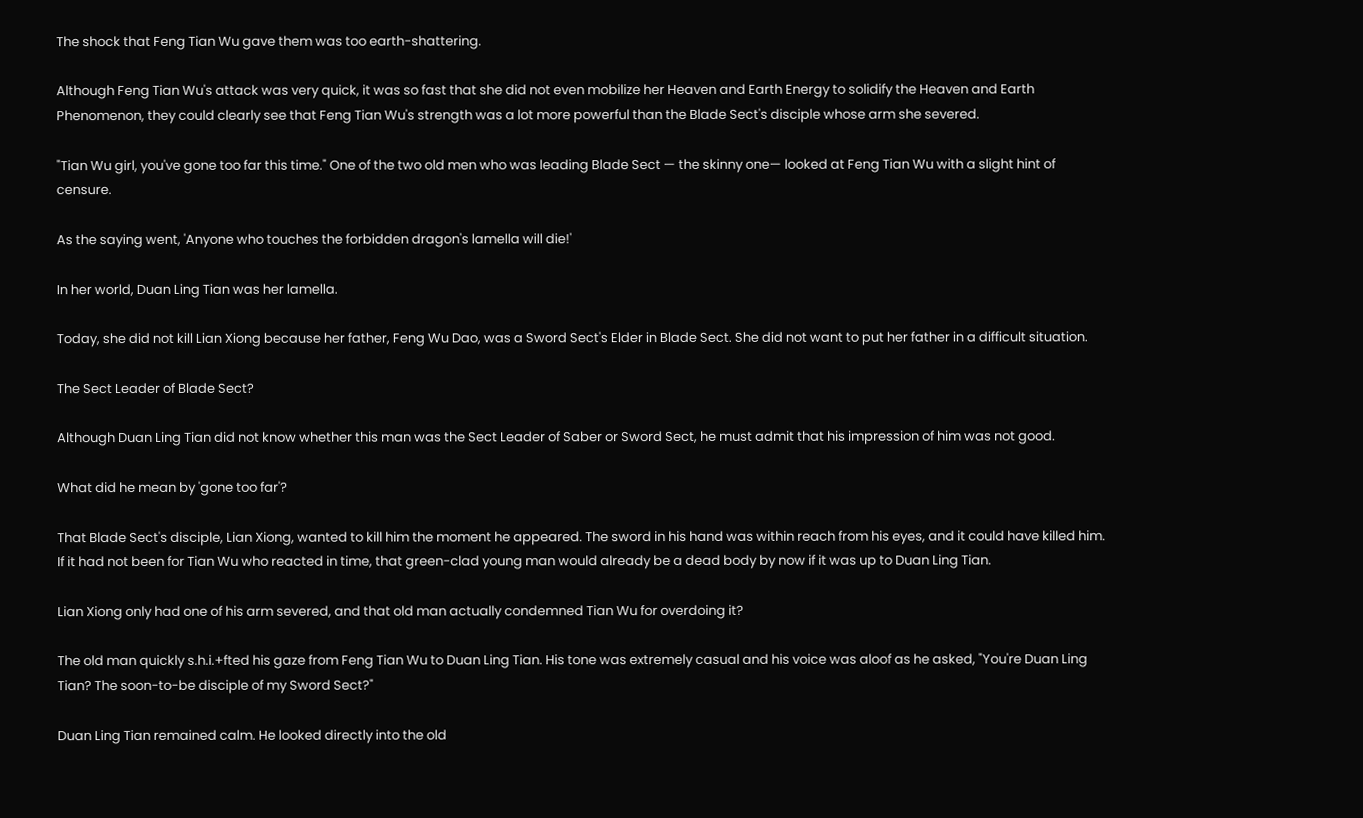The shock that Feng Tian Wu gave them was too earth-shattering.

Although Feng Tian Wu's attack was very quick, it was so fast that she did not even mobilize her Heaven and Earth Energy to solidify the Heaven and Earth Phenomenon, they could clearly see that Feng Tian Wu's strength was a lot more powerful than the Blade Sect's disciple whose arm she severed.

"Tian Wu girl, you've gone too far this time." One of the two old men who was leading Blade Sect — the skinny one— looked at Feng Tian Wu with a slight hint of censure.

As the saying went, 'Anyone who touches the forbidden dragon's lamella will die!'

In her world, Duan Ling Tian was her lamella.

Today, she did not kill Lian Xiong because her father, Feng Wu Dao, was a Sword Sect's Elder in Blade Sect. She did not want to put her father in a difficult situation.

The Sect Leader of Blade Sect?

Although Duan Ling Tian did not know whether this man was the Sect Leader of Saber or Sword Sect, he must admit that his impression of him was not good.

What did he mean by 'gone too far'?

That Blade Sect's disciple, Lian Xiong, wanted to kill him the moment he appeared. The sword in his hand was within reach from his eyes, and it could have killed him. If it had not been for Tian Wu who reacted in time, that green-clad young man would already be a dead body by now if it was up to Duan Ling Tian.

Lian Xiong only had one of his arm severed, and that old man actually condemned Tian Wu for overdoing it?

The old man quickly s.h.i.+fted his gaze from Feng Tian Wu to Duan Ling Tian. His tone was extremely casual and his voice was aloof as he asked, "You're Duan Ling Tian? The soon-to-be disciple of my Sword Sect?"

Duan Ling Tian remained calm. He looked directly into the old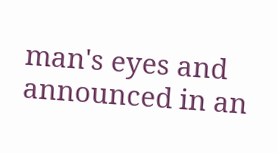man's eyes and announced in an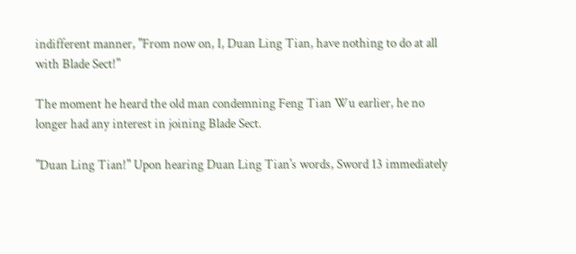indifferent manner, "From now on, I, Duan Ling Tian, have nothing to do at all with Blade Sect!"

The moment he heard the old man condemning Feng Tian Wu earlier, he no longer had any interest in joining Blade Sect.

"Duan Ling Tian!" Upon hearing Duan Ling Tian's words, Sword 13 immediately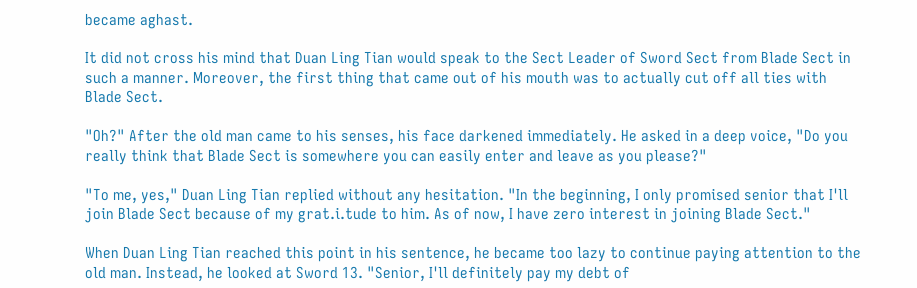became aghast.

It did not cross his mind that Duan Ling Tian would speak to the Sect Leader of Sword Sect from Blade Sect in such a manner. Moreover, the first thing that came out of his mouth was to actually cut off all ties with Blade Sect.

"Oh?" After the old man came to his senses, his face darkened immediately. He asked in a deep voice, "Do you really think that Blade Sect is somewhere you can easily enter and leave as you please?"

"To me, yes," Duan Ling Tian replied without any hesitation. "In the beginning, I only promised senior that I'll join Blade Sect because of my grat.i.tude to him. As of now, I have zero interest in joining Blade Sect."

When Duan Ling Tian reached this point in his sentence, he became too lazy to continue paying attention to the old man. Instead, he looked at Sword 13. "Senior, I'll definitely pay my debt of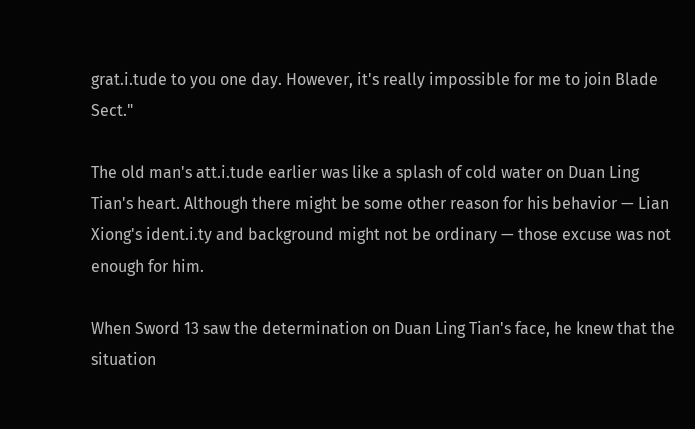grat.i.tude to you one day. However, it's really impossible for me to join Blade Sect."

The old man's att.i.tude earlier was like a splash of cold water on Duan Ling Tian's heart. Although there might be some other reason for his behavior — Lian Xiong's ident.i.ty and background might not be ordinary — those excuse was not enough for him.

When Sword 13 saw the determination on Duan Ling Tian's face, he knew that the situation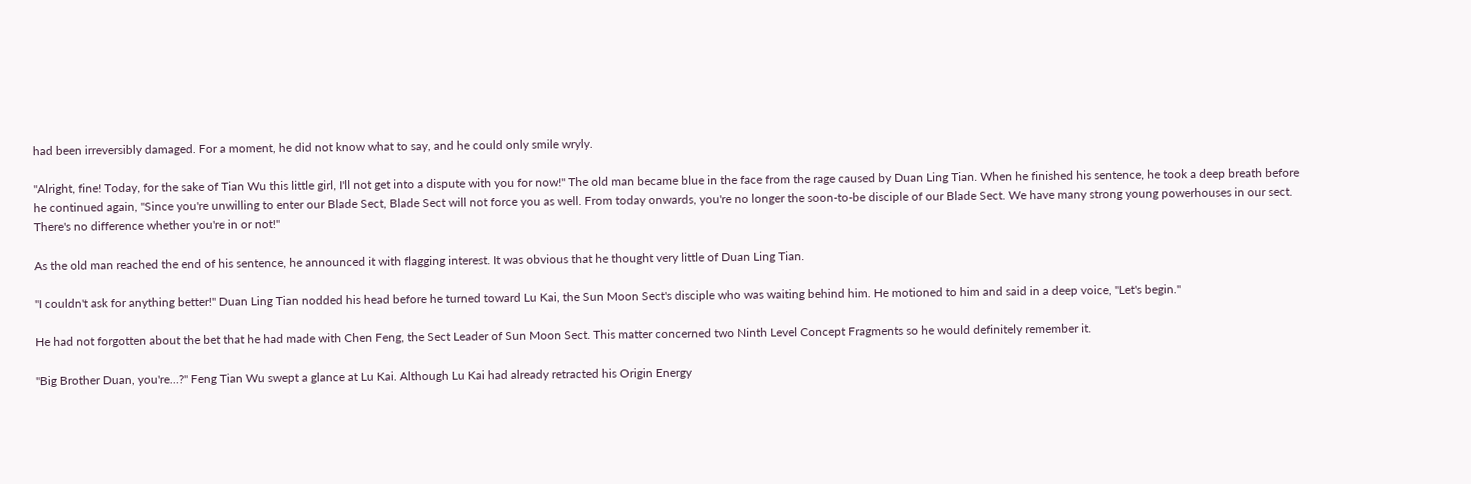had been irreversibly damaged. For a moment, he did not know what to say, and he could only smile wryly.

"Alright, fine! Today, for the sake of Tian Wu this little girl, I'll not get into a dispute with you for now!" The old man became blue in the face from the rage caused by Duan Ling Tian. When he finished his sentence, he took a deep breath before he continued again, "Since you're unwilling to enter our Blade Sect, Blade Sect will not force you as well. From today onwards, you're no longer the soon-to-be disciple of our Blade Sect. We have many strong young powerhouses in our sect. There's no difference whether you're in or not!"

As the old man reached the end of his sentence, he announced it with flagging interest. It was obvious that he thought very little of Duan Ling Tian.

"I couldn't ask for anything better!" Duan Ling Tian nodded his head before he turned toward Lu Kai, the Sun Moon Sect's disciple who was waiting behind him. He motioned to him and said in a deep voice, "Let's begin."

He had not forgotten about the bet that he had made with Chen Feng, the Sect Leader of Sun Moon Sect. This matter concerned two Ninth Level Concept Fragments so he would definitely remember it.

"Big Brother Duan, you're…?" Feng Tian Wu swept a glance at Lu Kai. Although Lu Kai had already retracted his Origin Energy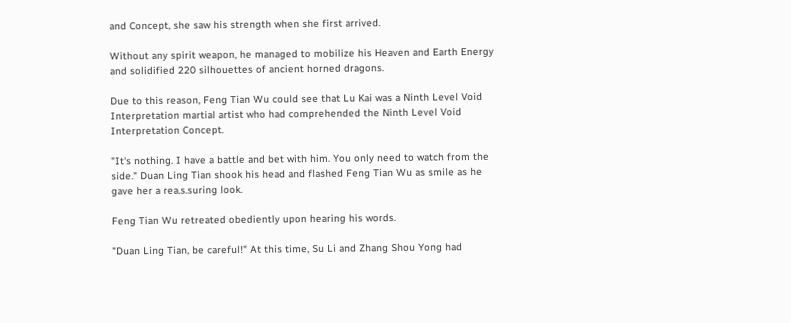and Concept, she saw his strength when she first arrived.

Without any spirit weapon, he managed to mobilize his Heaven and Earth Energy and solidified 220 silhouettes of ancient horned dragons.

Due to this reason, Feng Tian Wu could see that Lu Kai was a Ninth Level Void Interpretation martial artist who had comprehended the Ninth Level Void Interpretation Concept.

"It's nothing. I have a battle and bet with him. You only need to watch from the side." Duan Ling Tian shook his head and flashed Feng Tian Wu as smile as he gave her a rea.s.suring look.

Feng Tian Wu retreated obediently upon hearing his words.

"Duan Ling Tian, be careful!" At this time, Su Li and Zhang Shou Yong had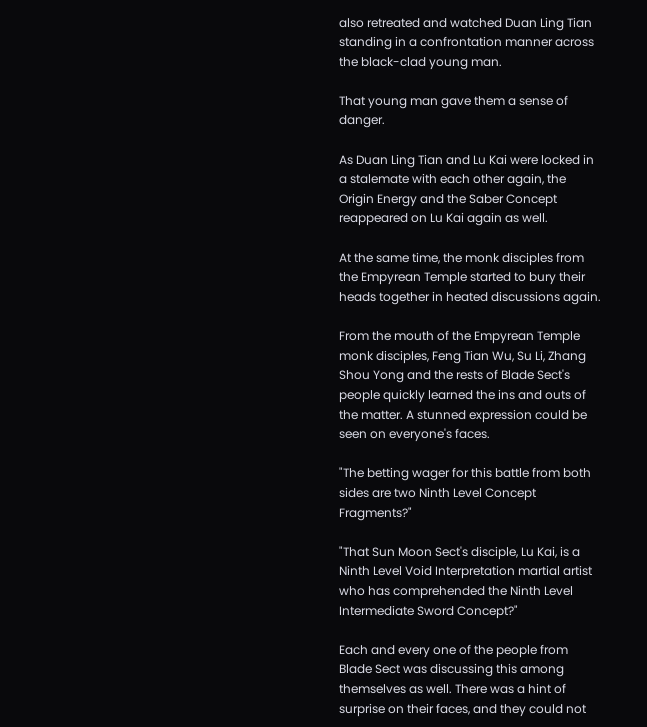also retreated and watched Duan Ling Tian standing in a confrontation manner across the black-clad young man.

That young man gave them a sense of danger.

As Duan Ling Tian and Lu Kai were locked in a stalemate with each other again, the Origin Energy and the Saber Concept reappeared on Lu Kai again as well.

At the same time, the monk disciples from the Empyrean Temple started to bury their heads together in heated discussions again.

From the mouth of the Empyrean Temple monk disciples, Feng Tian Wu, Su Li, Zhang Shou Yong and the rests of Blade Sect's people quickly learned the ins and outs of the matter. A stunned expression could be seen on everyone's faces.

"The betting wager for this battle from both sides are two Ninth Level Concept Fragments?"

"That Sun Moon Sect's disciple, Lu Kai, is a Ninth Level Void Interpretation martial artist who has comprehended the Ninth Level Intermediate Sword Concept?"

Each and every one of the people from Blade Sect was discussing this among themselves as well. There was a hint of surprise on their faces, and they could not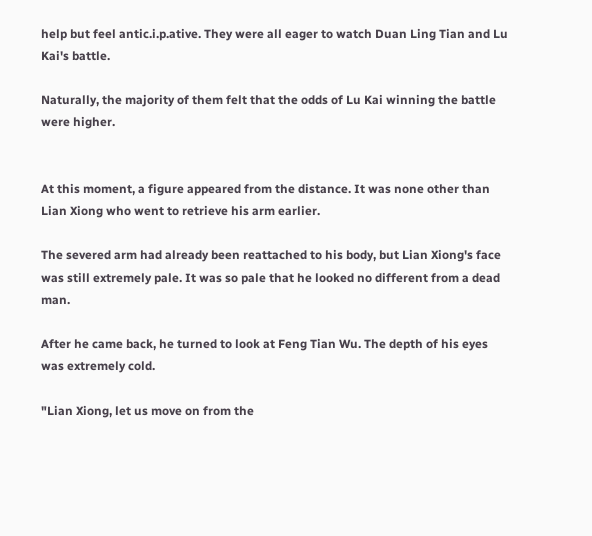help but feel antic.i.p.ative. They were all eager to watch Duan Ling Tian and Lu Kai's battle.

Naturally, the majority of them felt that the odds of Lu Kai winning the battle were higher.


At this moment, a figure appeared from the distance. It was none other than Lian Xiong who went to retrieve his arm earlier.

The severed arm had already been reattached to his body, but Lian Xiong's face was still extremely pale. It was so pale that he looked no different from a dead man.

After he came back, he turned to look at Feng Tian Wu. The depth of his eyes was extremely cold.

"Lian Xiong, let us move on from the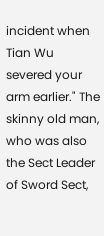incident when Tian Wu severed your arm earlier." The skinny old man, who was also the Sect Leader of Sword Sect,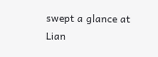swept a glance at Lian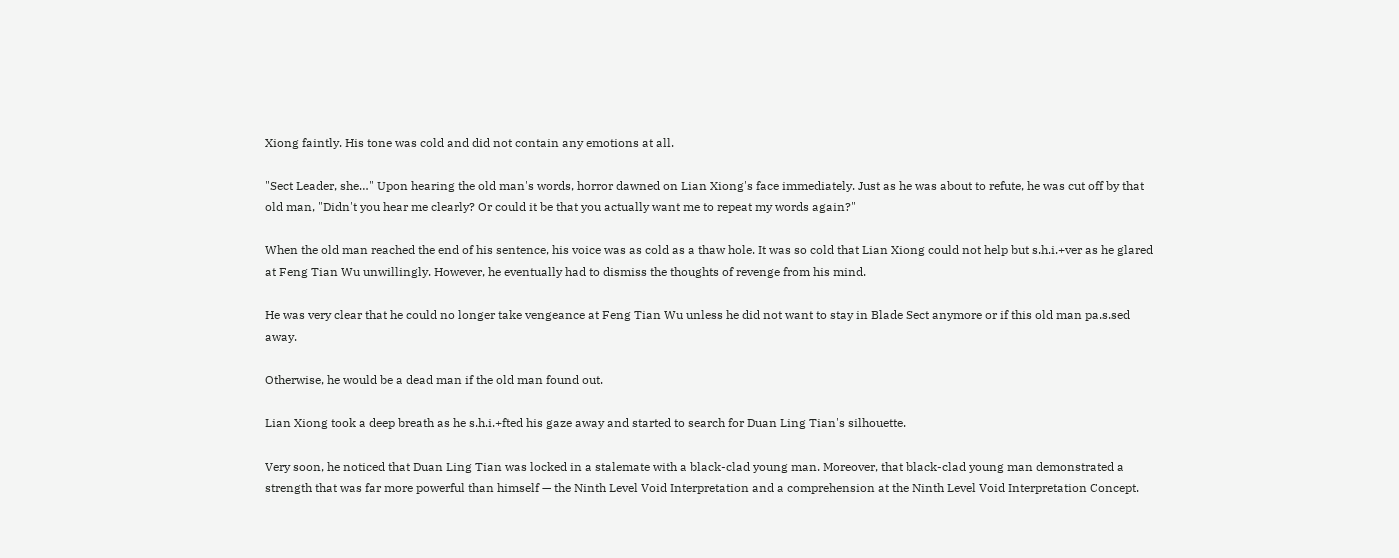Xiong faintly. His tone was cold and did not contain any emotions at all.

"Sect Leader, she…" Upon hearing the old man's words, horror dawned on Lian Xiong's face immediately. Just as he was about to refute, he was cut off by that old man, "Didn't you hear me clearly? Or could it be that you actually want me to repeat my words again?"

When the old man reached the end of his sentence, his voice was as cold as a thaw hole. It was so cold that Lian Xiong could not help but s.h.i.+ver as he glared at Feng Tian Wu unwillingly. However, he eventually had to dismiss the thoughts of revenge from his mind.

He was very clear that he could no longer take vengeance at Feng Tian Wu unless he did not want to stay in Blade Sect anymore or if this old man pa.s.sed away.

Otherwise, he would be a dead man if the old man found out.

Lian Xiong took a deep breath as he s.h.i.+fted his gaze away and started to search for Duan Ling Tian's silhouette.

Very soon, he noticed that Duan Ling Tian was locked in a stalemate with a black-clad young man. Moreover, that black-clad young man demonstrated a strength that was far more powerful than himself — the Ninth Level Void Interpretation and a comprehension at the Ninth Level Void Interpretation Concept.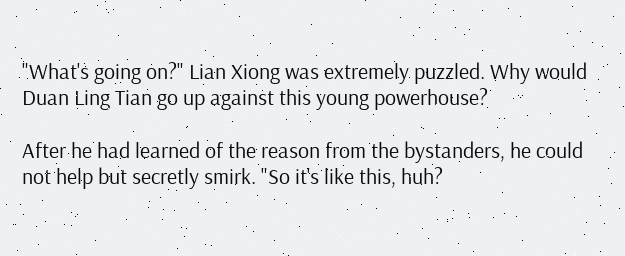"What's going on?" Lian Xiong was extremely puzzled. Why would Duan Ling Tian go up against this young powerhouse?

After he had learned of the reason from the bystanders, he could not help but secretly smirk. "So it's like this, huh?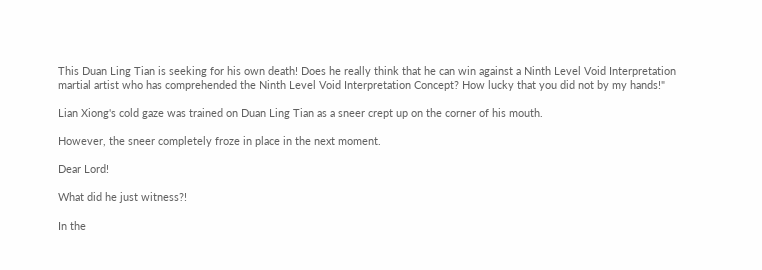This Duan Ling Tian is seeking for his own death! Does he really think that he can win against a Ninth Level Void Interpretation martial artist who has comprehended the Ninth Level Void Interpretation Concept? How lucky that you did not by my hands!"

Lian Xiong's cold gaze was trained on Duan Ling Tian as a sneer crept up on the corner of his mouth.

However, the sneer completely froze in place in the next moment.

Dear Lord!

What did he just witness?!

In the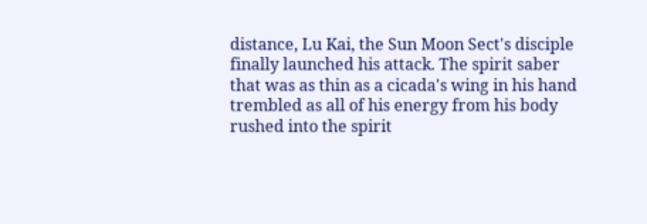distance, Lu Kai, the Sun Moon Sect's disciple finally launched his attack. The spirit saber that was as thin as a cicada's wing in his hand trembled as all of his energy from his body rushed into the spirit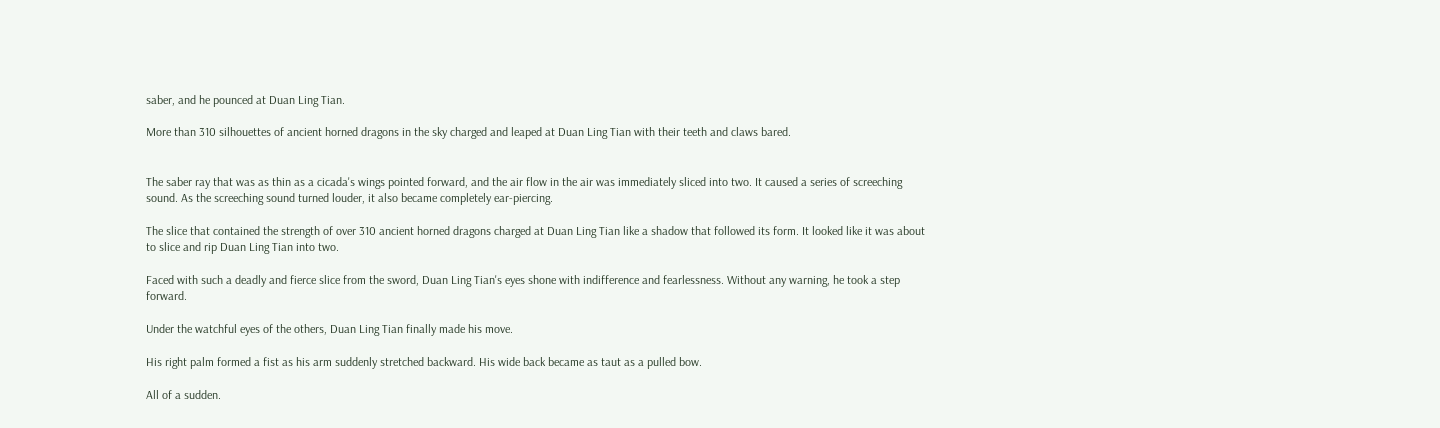saber, and he pounced at Duan Ling Tian.

More than 310 silhouettes of ancient horned dragons in the sky charged and leaped at Duan Ling Tian with their teeth and claws bared.


The saber ray that was as thin as a cicada's wings pointed forward, and the air flow in the air was immediately sliced into two. It caused a series of screeching sound. As the screeching sound turned louder, it also became completely ear-piercing.

The slice that contained the strength of over 310 ancient horned dragons charged at Duan Ling Tian like a shadow that followed its form. It looked like it was about to slice and rip Duan Ling Tian into two.

Faced with such a deadly and fierce slice from the sword, Duan Ling Tian's eyes shone with indifference and fearlessness. Without any warning, he took a step forward.

Under the watchful eyes of the others, Duan Ling Tian finally made his move.

His right palm formed a fist as his arm suddenly stretched backward. His wide back became as taut as a pulled bow.

All of a sudden.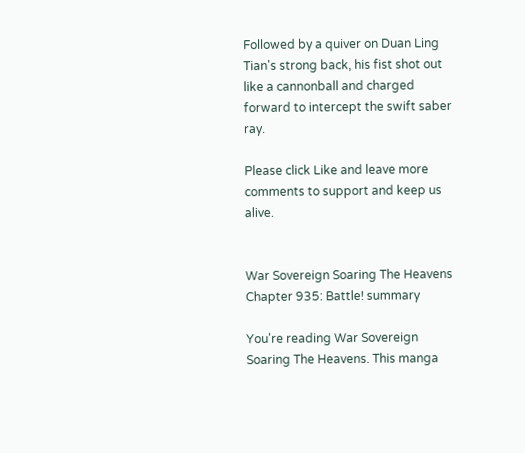Followed by a quiver on Duan Ling Tian's strong back, his fist shot out like a cannonball and charged forward to intercept the swift saber ray.

Please click Like and leave more comments to support and keep us alive.


War Sovereign Soaring The Heavens Chapter 935: Battle! summary

You're reading War Sovereign Soaring The Heavens. This manga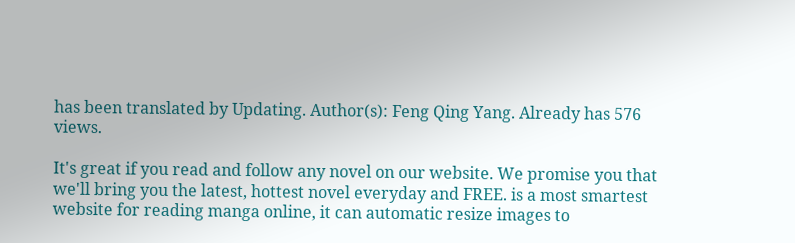has been translated by Updating. Author(s): Feng Qing Yang. Already has 576 views.

It's great if you read and follow any novel on our website. We promise you that we'll bring you the latest, hottest novel everyday and FREE. is a most smartest website for reading manga online, it can automatic resize images to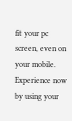fit your pc screen, even on your mobile. Experience now by using your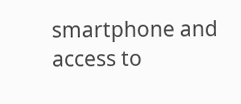smartphone and access to